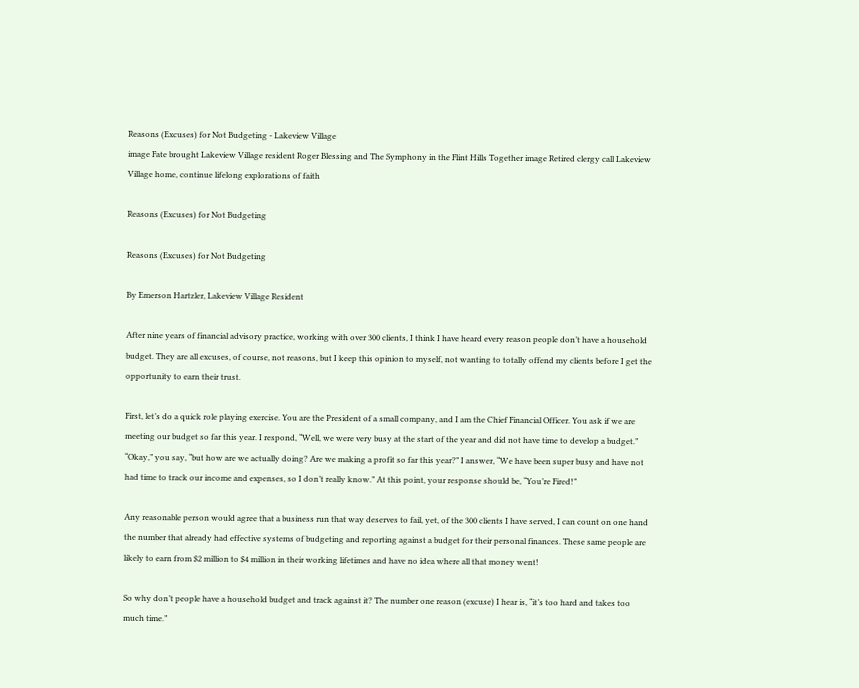Reasons (Excuses) for Not Budgeting - Lakeview Village
image Fate brought Lakeview Village resident Roger Blessing and The Symphony in the Flint Hills Together image Retired clergy call Lakeview Village home, continue lifelong explorations of faith

Reasons (Excuses) for Not Budgeting

Reasons (Excuses) for Not Budgeting

By Emerson Hartzler, Lakeview Village Resident

After nine years of financial advisory practice, working with over 300 clients, I think I have heard every reason people don’t have a household budget. They are all excuses, of course, not reasons, but I keep this opinion to myself, not wanting to totally offend my clients before I get the opportunity to earn their trust.

First, let’s do a quick role playing exercise. You are the President of a small company, and I am the Chief Financial Officer. You ask if we are meeting our budget so far this year. I respond, “Well, we were very busy at the start of the year and did not have time to develop a budget.” “Okay,” you say, “but how are we actually doing? Are we making a profit so far this year?” I answer, “We have been super busy and have not had time to track our income and expenses, so I don’t really know.” At this point, your response should be, “You’re Fired!”

Any reasonable person would agree that a business run that way deserves to fail, yet, of the 300 clients I have served, I can count on one hand the number that already had effective systems of budgeting and reporting against a budget for their personal finances. These same people are likely to earn from $2 million to $4 million in their working lifetimes and have no idea where all that money went!

So why don’t people have a household budget and track against it? The number one reason (excuse) I hear is, “it’s too hard and takes too much time.”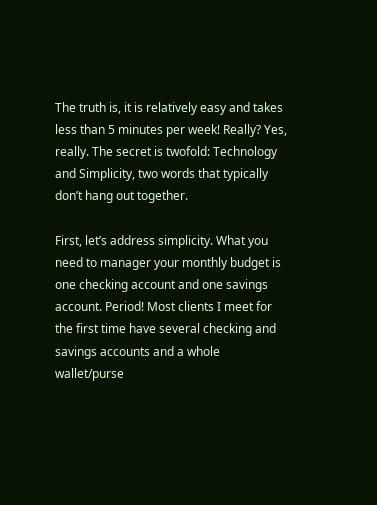The truth is, it is relatively easy and takes less than 5 minutes per week! Really? Yes, really. The secret is twofold: Technology and Simplicity, two words that typically don’t hang out together.

First, let’s address simplicity. What you need to manager your monthly budget is one checking account and one savings account. Period! Most clients I meet for the first time have several checking and savings accounts and a whole wallet/purse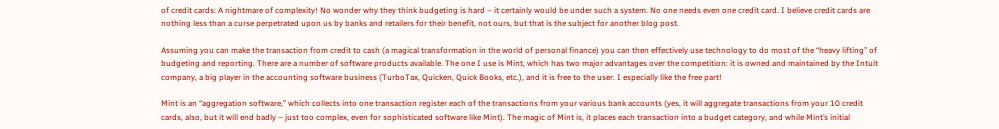of credit cards: A nightmare of complexity! No wonder why they think budgeting is hard – it certainly would be under such a system. No one needs even one credit card. I believe credit cards are nothing less than a curse perpetrated upon us by banks and retailers for their benefit, not ours, but that is the subject for another blog post.

Assuming you can make the transaction from credit to cash (a magical transformation in the world of personal finance) you can then effectively use technology to do most of the “heavy lifting” of budgeting and reporting. There are a number of software products available. The one I use is Mint, which has two major advantages over the competition: it is owned and maintained by the Intuit company, a big player in the accounting software business (TurboTax, Quicken, Quick Books, etc.), and it is free to the user. I especially like the free part!

Mint is an “aggregation software,” which collects into one transaction register each of the transactions from your various bank accounts (yes, it will aggregate transactions from your 10 credit cards, also, but it will end badly – just too complex, even for sophisticated software like Mint). The magic of Mint is, it places each transaction into a budget category, and while Mint’s initial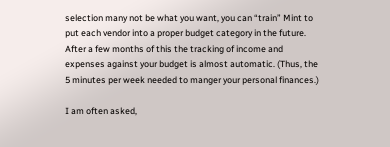selection many not be what you want, you can “train” Mint to put each vendor into a proper budget category in the future. After a few months of this the tracking of income and expenses against your budget is almost automatic. (Thus, the 5 minutes per week needed to manger your personal finances.)

I am often asked,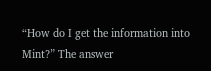“How do I get the information into Mint?” The answer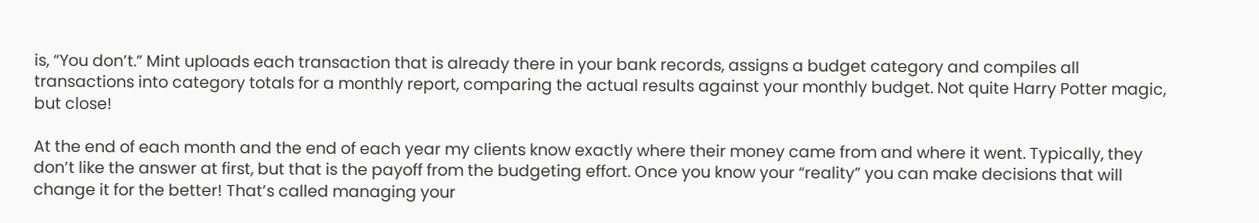is, “You don’t.” Mint uploads each transaction that is already there in your bank records, assigns a budget category and compiles all transactions into category totals for a monthly report, comparing the actual results against your monthly budget. Not quite Harry Potter magic, but close!

At the end of each month and the end of each year my clients know exactly where their money came from and where it went. Typically, they don’t like the answer at first, but that is the payoff from the budgeting effort. Once you know your “reality” you can make decisions that will change it for the better! That’s called managing your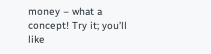money – what a concept! Try it; you’ll like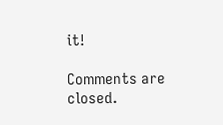it!

Comments are closed.